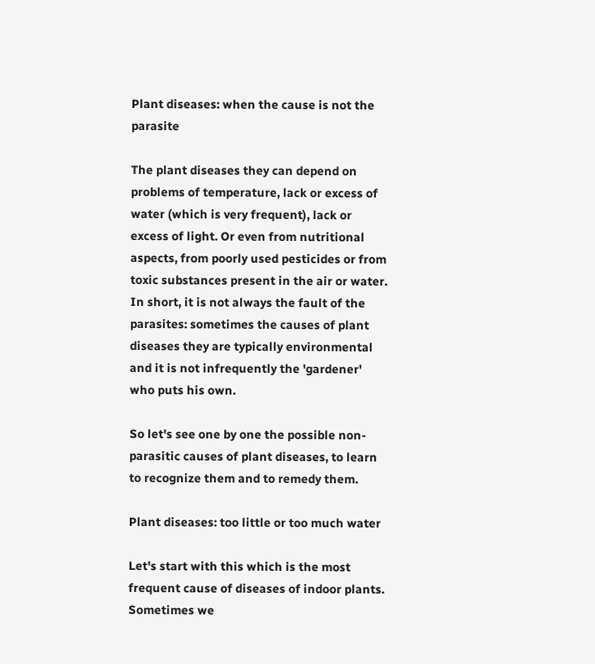Plant diseases: when the cause is not the parasite

The plant diseases they can depend on problems of temperature, lack or excess of water (which is very frequent), lack or excess of light. Or even from nutritional aspects, from poorly used pesticides or from toxic substances present in the air or water. In short, it is not always the fault of the parasites: sometimes the causes of plant diseases they are typically environmental and it is not infrequently the 'gardener' who puts his own.

So let's see one by one the possible non-parasitic causes of plant diseases, to learn to recognize them and to remedy them.

Plant diseases: too little or too much water

Let's start with this which is the most frequent cause of diseases of indoor plants. Sometimes we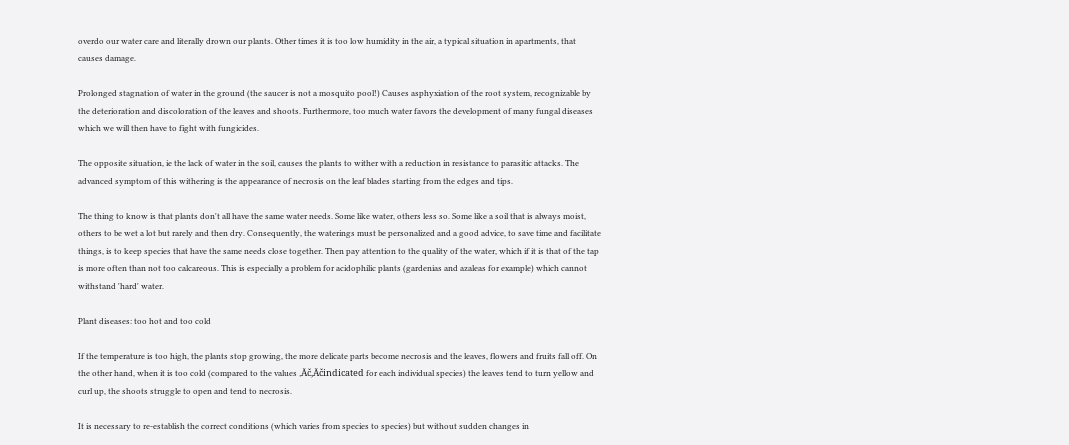overdo our water care and literally drown our plants. Other times it is too low humidity in the air, a typical situation in apartments, that causes damage.

Prolonged stagnation of water in the ground (the saucer is not a mosquito pool!) Causes asphyxiation of the root system, recognizable by the deterioration and discoloration of the leaves and shoots. Furthermore, too much water favors the development of many fungal diseases which we will then have to fight with fungicides.

The opposite situation, ie the lack of water in the soil, causes the plants to wither with a reduction in resistance to parasitic attacks. The advanced symptom of this withering is the appearance of necrosis on the leaf blades starting from the edges and tips.

The thing to know is that plants don't all have the same water needs. Some like water, others less so. Some like a soil that is always moist, others to be wet a lot but rarely and then dry. Consequently, the waterings must be personalized and a good advice, to save time and facilitate things, is to keep species that have the same needs close together. Then pay attention to the quality of the water, which if it is that of the tap is more often than not too calcareous. This is especially a problem for acidophilic plants (gardenias and azaleas for example) which cannot withstand 'hard' water.

Plant diseases: too hot and too cold

If the temperature is too high, the plants stop growing, the more delicate parts become necrosis and the leaves, flowers and fruits fall off. On the other hand, when it is too cold (compared to the values ‚Äč‚Äčindicated for each individual species) the leaves tend to turn yellow and curl up, the shoots struggle to open and tend to necrosis.

It is necessary to re-establish the correct conditions (which varies from species to species) but without sudden changes in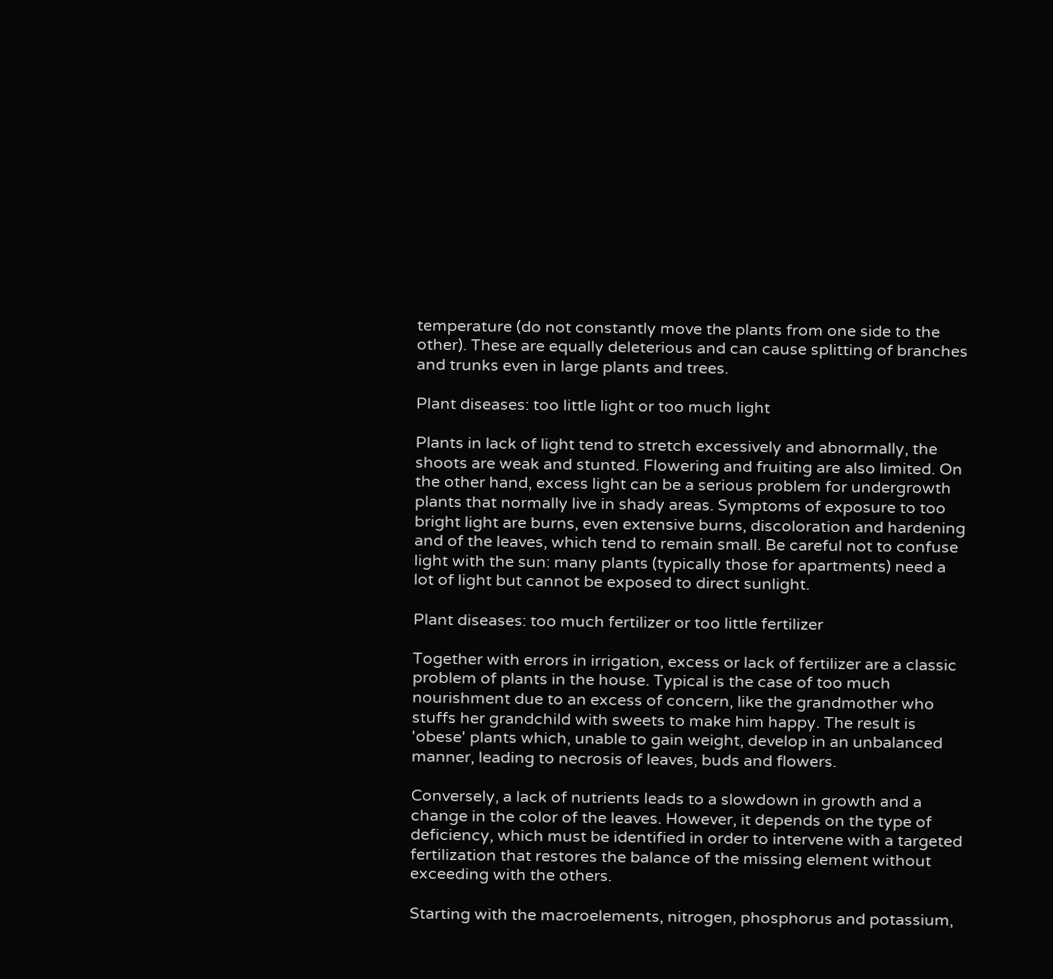temperature (do not constantly move the plants from one side to the other). These are equally deleterious and can cause splitting of branches and trunks even in large plants and trees.

Plant diseases: too little light or too much light

Plants in lack of light tend to stretch excessively and abnormally, the shoots are weak and stunted. Flowering and fruiting are also limited. On the other hand, excess light can be a serious problem for undergrowth plants that normally live in shady areas. Symptoms of exposure to too bright light are burns, even extensive burns, discoloration and hardening and of the leaves, which tend to remain small. Be careful not to confuse light with the sun: many plants (typically those for apartments) need a lot of light but cannot be exposed to direct sunlight.

Plant diseases: too much fertilizer or too little fertilizer

Together with errors in irrigation, excess or lack of fertilizer are a classic problem of plants in the house. Typical is the case of too much nourishment due to an excess of concern, like the grandmother who stuffs her grandchild with sweets to make him happy. The result is 'obese' plants which, unable to gain weight, develop in an unbalanced manner, leading to necrosis of leaves, buds and flowers.

Conversely, a lack of nutrients leads to a slowdown in growth and a change in the color of the leaves. However, it depends on the type of deficiency, which must be identified in order to intervene with a targeted fertilization that restores the balance of the missing element without exceeding with the others.

Starting with the macroelements, nitrogen, phosphorus and potassium,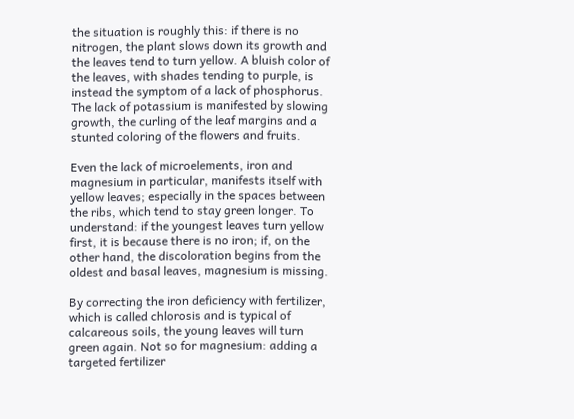the situation is roughly this: if there is no nitrogen, the plant slows down its growth and the leaves tend to turn yellow. A bluish color of the leaves, with shades tending to purple, is instead the symptom of a lack of phosphorus. The lack of potassium is manifested by slowing growth, the curling of the leaf margins and a stunted coloring of the flowers and fruits.

Even the lack of microelements, iron and magnesium in particular, manifests itself with yellow leaves; especially in the spaces between the ribs, which tend to stay green longer. To understand: if the youngest leaves turn yellow first, it is because there is no iron; if, on the other hand, the discoloration begins from the oldest and basal leaves, magnesium is missing.

By correcting the iron deficiency with fertilizer, which is called chlorosis and is typical of calcareous soils, the young leaves will turn green again. Not so for magnesium: adding a targeted fertilizer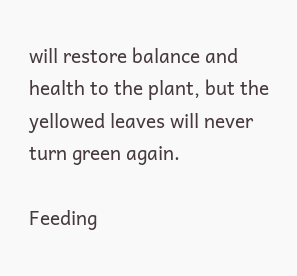will restore balance and health to the plant, but the yellowed leaves will never turn green again.

Feeding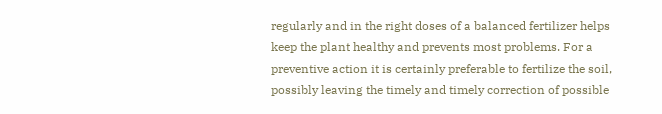regularly and in the right doses of a balanced fertilizer helps keep the plant healthy and prevents most problems. For a preventive action it is certainly preferable to fertilize the soil, possibly leaving the timely and timely correction of possible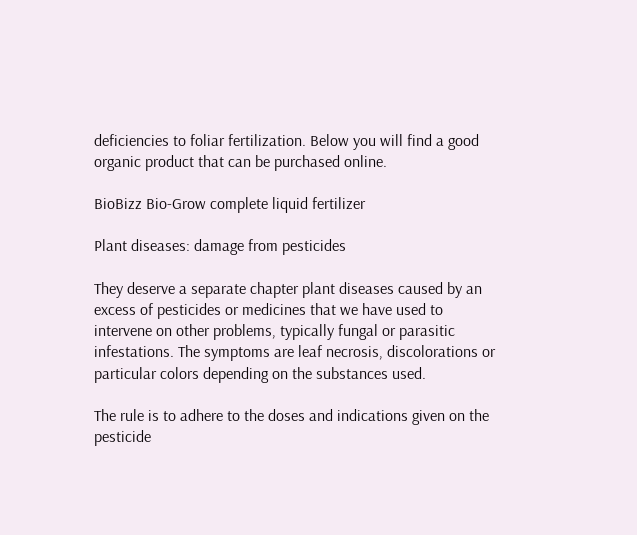deficiencies to foliar fertilization. Below you will find a good organic product that can be purchased online.

BioBizz Bio-Grow complete liquid fertilizer

Plant diseases: damage from pesticides

They deserve a separate chapter plant diseases caused by an excess of pesticides or medicines that we have used to intervene on other problems, typically fungal or parasitic infestations. The symptoms are leaf necrosis, discolorations or particular colors depending on the substances used.

The rule is to adhere to the doses and indications given on the pesticide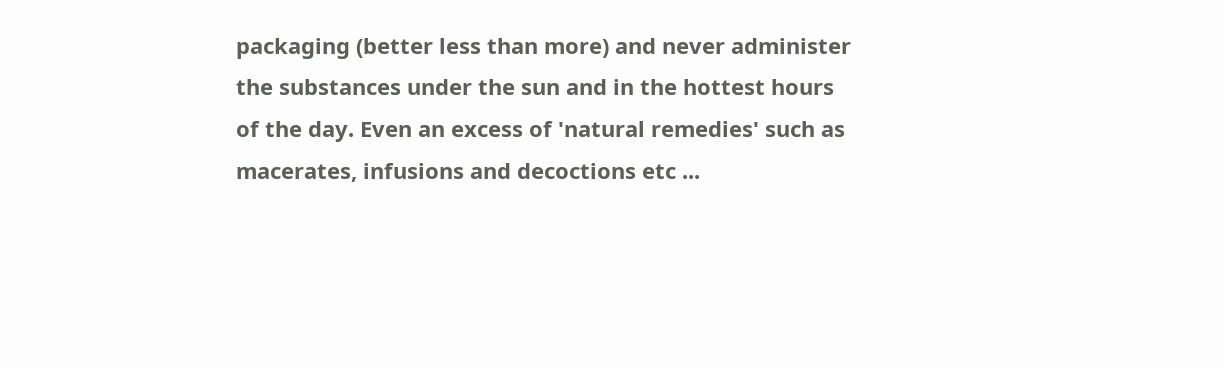packaging (better less than more) and never administer the substances under the sun and in the hottest hours of the day. Even an excess of 'natural remedies' such as macerates, infusions and decoctions etc ...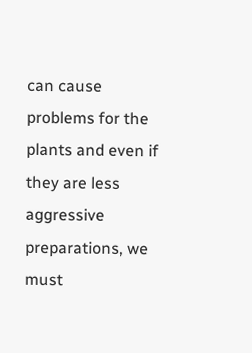can cause problems for the plants and even if they are less aggressive preparations, we must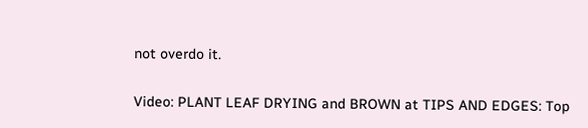not overdo it.

Video: PLANT LEAF DRYING and BROWN at TIPS AND EDGES: Top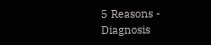5 Reasons - Diagnosis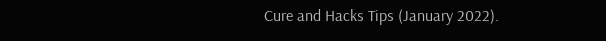Cure and Hacks Tips (January 2022).